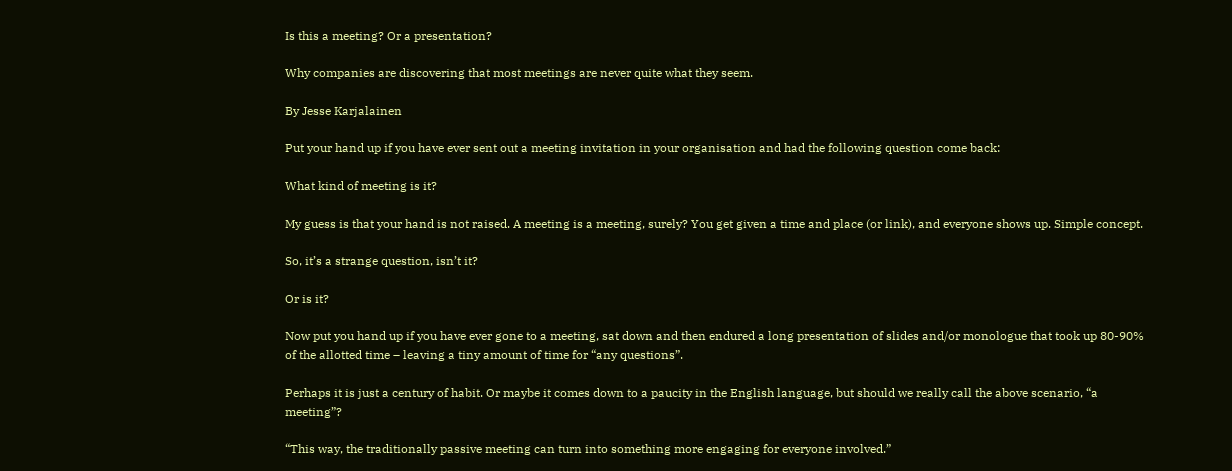Is this a meeting? Or a presentation?

Why companies are discovering that most meetings are never quite what they seem.

By Jesse Karjalainen

Put your hand up if you have ever sent out a meeting invitation in your organisation and had the following question come back:

What kind of meeting is it?

My guess is that your hand is not raised. A meeting is a meeting, surely? You get given a time and place (or link), and everyone shows up. Simple concept.

So, it’s a strange question, isn’t it?

Or is it?

Now put you hand up if you have ever gone to a meeting, sat down and then endured a long presentation of slides and/or monologue that took up 80-90% of the allotted time – leaving a tiny amount of time for “any questions”.

Perhaps it is just a century of habit. Or maybe it comes down to a paucity in the English language, but should we really call the above scenario, “a meeting”?

“This way, the traditionally passive meeting can turn into something more engaging for everyone involved.”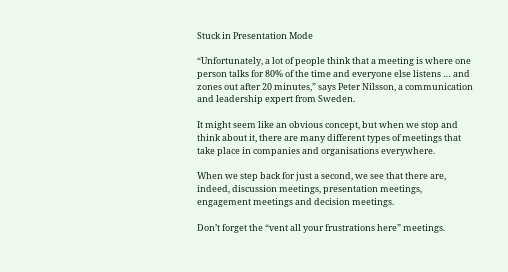Stuck in Presentation Mode

“Unfortunately, a lot of people think that a meeting is where one person talks for 80% of the time and everyone else listens … and zones out after 20 minutes,” says Peter Nilsson, a communication and leadership expert from Sweden.

It might seem like an obvious concept, but when we stop and think about it, there are many different types of meetings that take place in companies and organisations everywhere.

When we step back for just a second, we see that there are, indeed, discussion meetings, presentation meetings, engagement meetings and decision meetings.

Don’t forget the “vent all your frustrations here” meetings.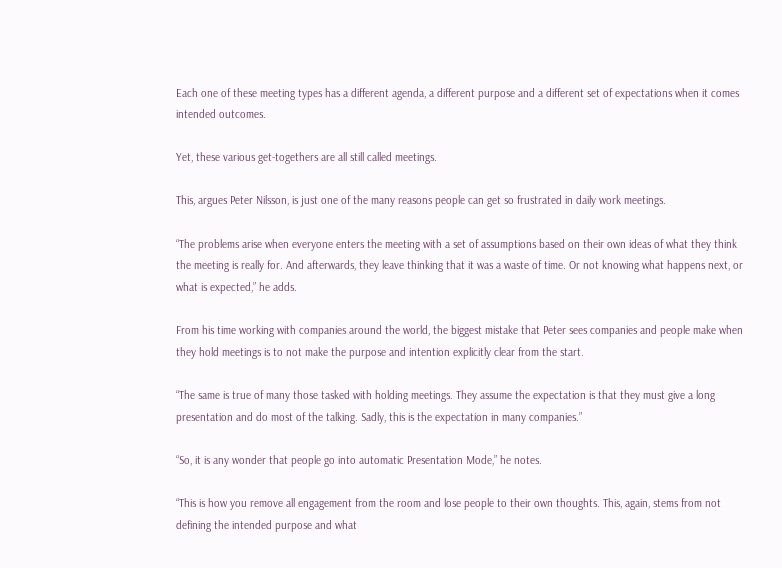Each one of these meeting types has a different agenda, a different purpose and a different set of expectations when it comes intended outcomes.

Yet, these various get-togethers are all still called meetings.

This, argues Peter Nilsson, is just one of the many reasons people can get so frustrated in daily work meetings.

“The problems arise when everyone enters the meeting with a set of assumptions based on their own ideas of what they think the meeting is really for. And afterwards, they leave thinking that it was a waste of time. Or not knowing what happens next, or what is expected,” he adds.

From his time working with companies around the world, the biggest mistake that Peter sees companies and people make when they hold meetings is to not make the purpose and intention explicitly clear from the start.

“The same is true of many those tasked with holding meetings. They assume the expectation is that they must give a long presentation and do most of the talking. Sadly, this is the expectation in many companies.”

“So, it is any wonder that people go into automatic Presentation Mode,” he notes.

“This is how you remove all engagement from the room and lose people to their own thoughts. This, again, stems from not defining the intended purpose and what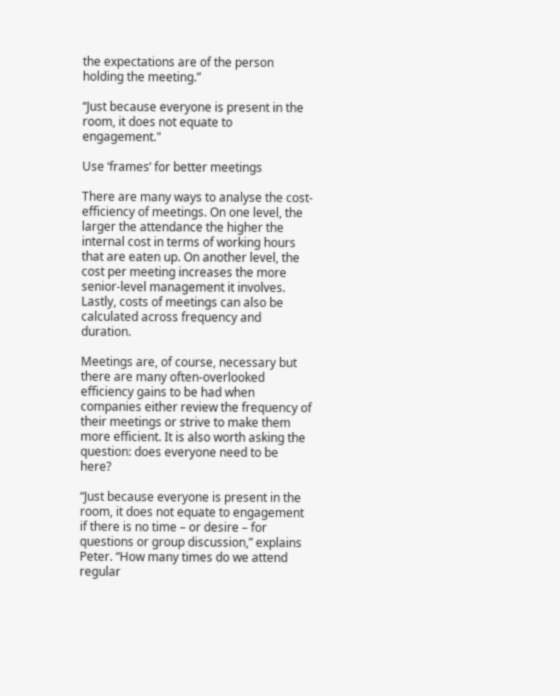the expectations are of the person holding the meeting.”

“Just because everyone is present in the room, it does not equate to engagement."

Use ‘frames’ for better meetings

There are many ways to analyse the cost-efficiency of meetings. On one level, the larger the attendance the higher the internal cost in terms of working hours that are eaten up. On another level, the cost per meeting increases the more senior-level management it involves. Lastly, costs of meetings can also be calculated across frequency and duration.

Meetings are, of course, necessary but there are many often-overlooked efficiency gains to be had when companies either review the frequency of their meetings or strive to make them more efficient. It is also worth asking the question: does everyone need to be here?

“Just because everyone is present in the room, it does not equate to engagement if there is no time – or desire – for questions or group discussion,” explains Peter. “How many times do we attend regular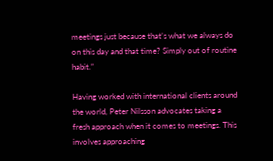meetings just because that’s what we always do on this day and that time? Simply out of routine habit.”

Having worked with international clients around the world, Peter Nilsson advocates taking a fresh approach when it comes to meetings. This involves approaching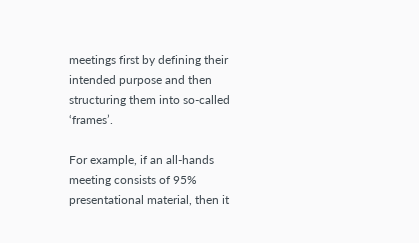meetings first by defining their intended purpose and then structuring them into so-called ‘frames’.

For example, if an all-hands meeting consists of 95% presentational material, then it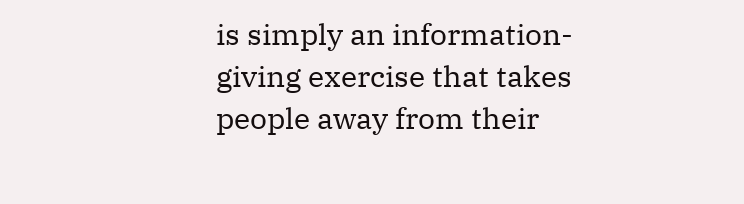is simply an information-giving exercise that takes people away from their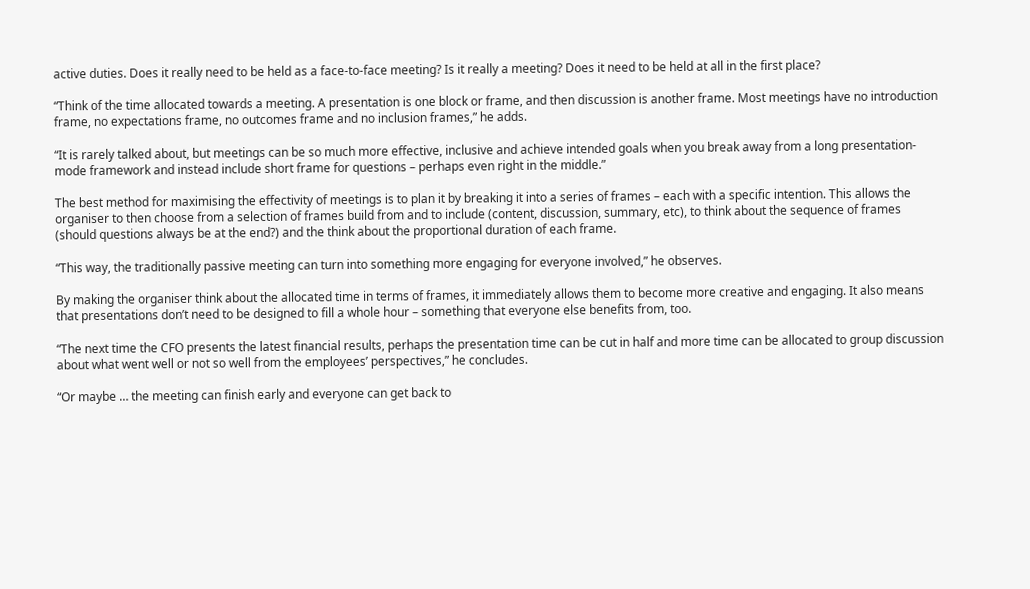active duties. Does it really need to be held as a face-to-face meeting? Is it really a meeting? Does it need to be held at all in the first place?

“Think of the time allocated towards a meeting. A presentation is one block or frame, and then discussion is another frame. Most meetings have no introduction frame, no expectations frame, no outcomes frame and no inclusion frames,” he adds.

“It is rarely talked about, but meetings can be so much more effective, inclusive and achieve intended goals when you break away from a long presentation-mode framework and instead include short frame for questions – perhaps even right in the middle.”

The best method for maximising the effectivity of meetings is to plan it by breaking it into a series of frames – each with a specific intention. This allows the organiser to then choose from a selection of frames build from and to include (content, discussion, summary, etc), to think about the sequence of frames (should questions always be at the end?) and the think about the proportional duration of each frame.

“This way, the traditionally passive meeting can turn into something more engaging for everyone involved,” he observes.

By making the organiser think about the allocated time in terms of frames, it immediately allows them to become more creative and engaging. It also means that presentations don’t need to be designed to fill a whole hour – something that everyone else benefits from, too.

“The next time the CFO presents the latest financial results, perhaps the presentation time can be cut in half and more time can be allocated to group discussion about what went well or not so well from the employees’ perspectives,” he concludes.

“Or maybe … the meeting can finish early and everyone can get back to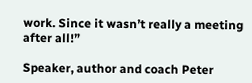work. Since it wasn’t really a meeting after all!”

Speaker, author and coach Peter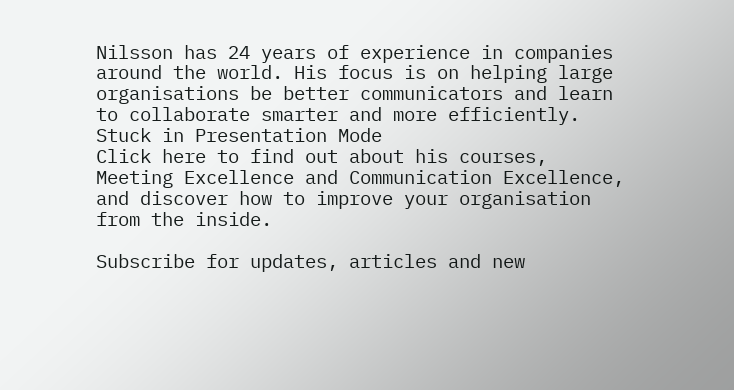Nilsson has 24 years of experience in companies around the world. His focus is on helping large organisations be better communicators and learn to collaborate smarter and more efficiently.
Stuck in Presentation Mode
Click here to find out about his courses, Meeting Excellence and Communication Excellence, and discover how to improve your organisation from the inside.

Subscribe for updates, articles and new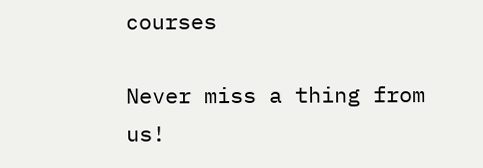courses

Never miss a thing from us!